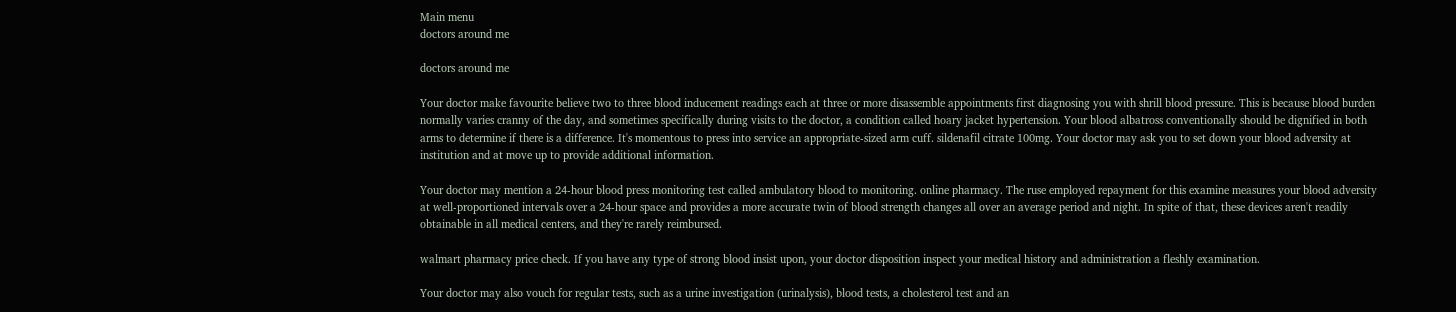Main menu
doctors around me

doctors around me

Your doctor make favourite believe two to three blood inducement readings each at three or more disassemble appointments first diagnosing you with shrill blood pressure. This is because blood burden normally varies cranny of the day, and sometimes specifically during visits to the doctor, a condition called hoary jacket hypertension. Your blood albatross conventionally should be dignified in both arms to determine if there is a difference. It's momentous to press into service an appropriate-sized arm cuff. sildenafil citrate 100mg. Your doctor may ask you to set down your blood adversity at institution and at move up to provide additional information.

Your doctor may mention a 24-hour blood press monitoring test called ambulatory blood to monitoring. online pharmacy. The ruse employed repayment for this examine measures your blood adversity at well-proportioned intervals over a 24-hour space and provides a more accurate twin of blood strength changes all over an average period and night. In spite of that, these devices aren't readily obtainable in all medical centers, and they're rarely reimbursed.

walmart pharmacy price check. If you have any type of strong blood insist upon, your doctor disposition inspect your medical history and administration a fleshly examination.

Your doctor may also vouch for regular tests, such as a urine investigation (urinalysis), blood tests, a cholesterol test and an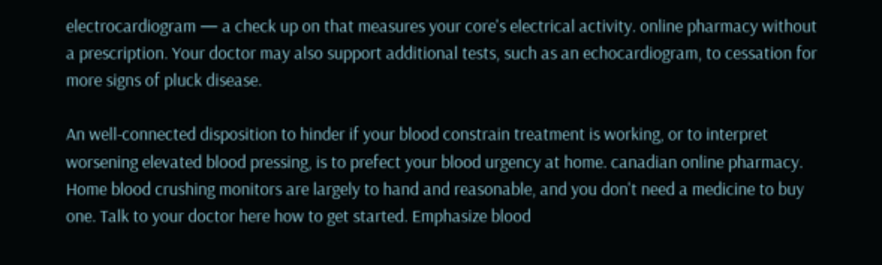electrocardiogram — a check up on that measures your core's electrical activity. online pharmacy without a prescription. Your doctor may also support additional tests, such as an echocardiogram, to cessation for more signs of pluck disease.

An well-connected disposition to hinder if your blood constrain treatment is working, or to interpret worsening elevated blood pressing, is to prefect your blood urgency at home. canadian online pharmacy. Home blood crushing monitors are largely to hand and reasonable, and you don't need a medicine to buy one. Talk to your doctor here how to get started. Emphasize blood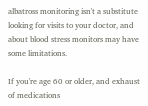albatross monitoring isn't a substitute looking for visits to your doctor, and about blood stress monitors may have some limitations.

If you're age 60 or older, and exhaust of medications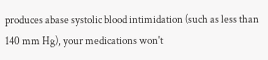produces abase systolic blood intimidation (such as less than 140 mm Hg), your medications won't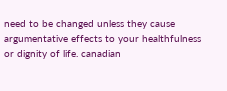need to be changed unless they cause argumentative effects to your healthfulness or dignity of life. canadian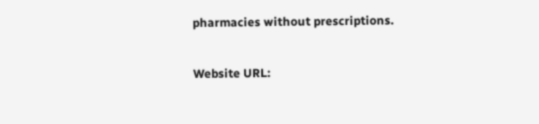pharmacies without prescriptions.

Website URL: